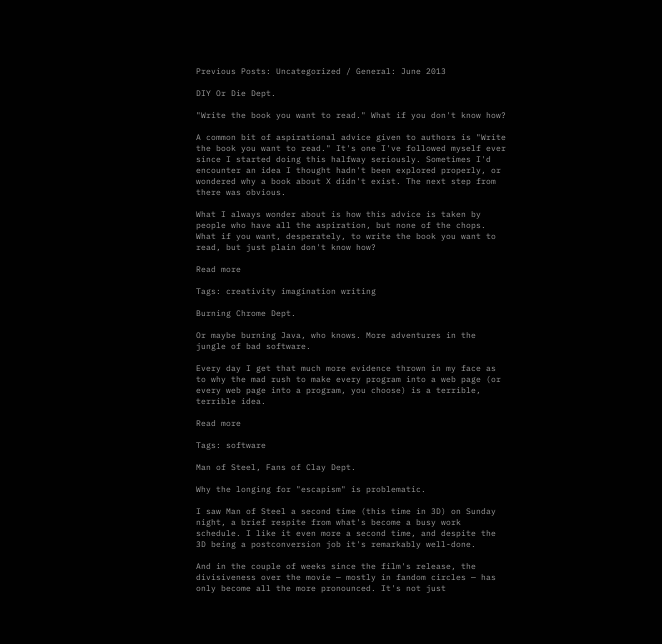Previous Posts: Uncategorized / General: June 2013

DIY Or Die Dept.

"Write the book you want to read." What if you don't know how?

A common bit of aspirational advice given to authors is "Write the book you want to read." It's one I've followed myself ever since I started doing this halfway seriously. Sometimes I'd encounter an idea I thought hadn't been explored properly, or wondered why a book about X didn't exist. The next step from there was obvious.

What I always wonder about is how this advice is taken by people who have all the aspiration, but none of the chops. What if you want, desperately, to write the book you want to read, but just plain don't know how?

Read more

Tags: creativity imagination writing

Burning Chrome Dept.

Or maybe burning Java, who knows. More adventures in the jungle of bad software.

Every day I get that much more evidence thrown in my face as to why the mad rush to make every program into a web page (or every web page into a program, you choose) is a terrible, terrible idea.

Read more

Tags: software

Man of Steel, Fans of Clay Dept.

Why the longing for "escapism" is problematic.

I saw Man of Steel a second time (this time in 3D) on Sunday night, a brief respite from what's become a busy work schedule. I like it even more a second time, and despite the 3D being a postconversion job it's remarkably well-done.

And in the couple of weeks since the film's release, the divisiveness over the movie — mostly in fandom circles — has only become all the more pronounced. It's not just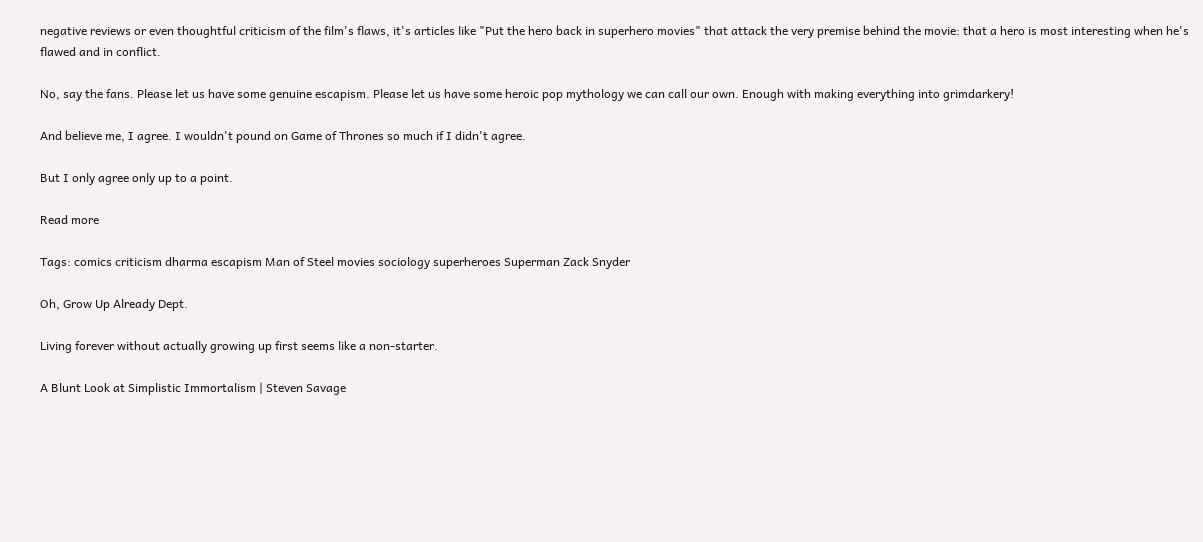negative reviews or even thoughtful criticism of the film's flaws, it's articles like "Put the hero back in superhero movies" that attack the very premise behind the movie: that a hero is most interesting when he's flawed and in conflict.

No, say the fans. Please let us have some genuine escapism. Please let us have some heroic pop mythology we can call our own. Enough with making everything into grimdarkery!

And believe me, I agree. I wouldn't pound on Game of Thrones so much if I didn't agree.

But I only agree only up to a point.

Read more

Tags: comics criticism dharma escapism Man of Steel movies sociology superheroes Superman Zack Snyder

Oh, Grow Up Already Dept.

Living forever without actually growing up first seems like a non-starter.

A Blunt Look at Simplistic Immortalism | Steven Savage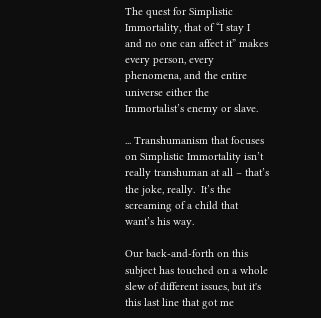The quest for Simplistic Immortality, that of “I stay I and no one can affect it” makes every person, every phenomena, and the entire universe either the Immortalist’s enemy or slave.

... Transhumanism that focuses on Simplistic Immortality isn’t really transhuman at all – that’s the joke, really.  It’s the screaming of a child that want’s his way.

Our back-and-forth on this subject has touched on a whole slew of different issues, but it's this last line that got me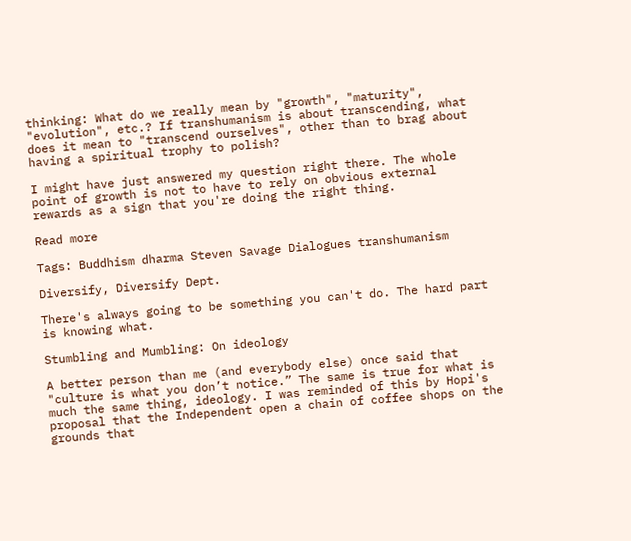thinking: What do we really mean by "growth", "maturity", "evolution", etc.? If transhumanism is about transcending, what does it mean to "transcend ourselves", other than to brag about having a spiritual trophy to polish?

I might have just answered my question right there. The whole point of growth is not to have to rely on obvious external rewards as a sign that you're doing the right thing.

Read more

Tags: Buddhism dharma Steven Savage Dialogues transhumanism

Diversify, Diversify Dept.

There's always going to be something you can't do. The hard part is knowing what.

Stumbling and Mumbling: On ideology

A better person than me (and everybody else) once said that "culture is what you don’t notice.” The same is true for what is much the same thing, ideology. I was reminded of this by Hopi's proposal that the Independent open a chain of coffee shops on the grounds that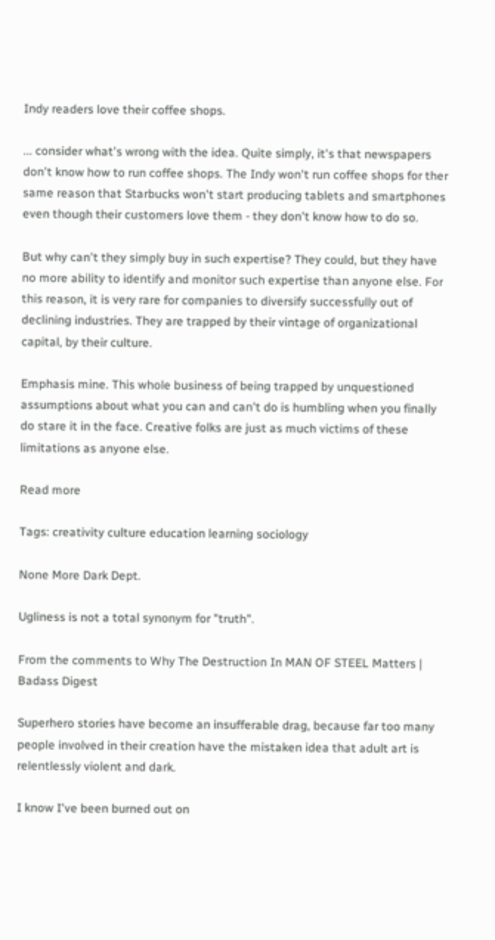Indy readers love their coffee shops.

... consider what's wrong with the idea. Quite simply, it's that newspapers don't know how to run coffee shops. The Indy won't run coffee shops for ther same reason that Starbucks won't start producing tablets and smartphones even though their customers love them - they don't know how to do so.

But why can't they simply buy in such expertise? They could, but they have no more ability to identify and monitor such expertise than anyone else. For this reason, it is very rare for companies to diversify successfully out of declining industries. They are trapped by their vintage of organizational capital, by their culture.

Emphasis mine. This whole business of being trapped by unquestioned assumptions about what you can and can't do is humbling when you finally do stare it in the face. Creative folks are just as much victims of these limitations as anyone else.

Read more

Tags: creativity culture education learning sociology

None More Dark Dept.

Ugliness is not a total synonym for "truth".

From the comments to Why The Destruction In MAN OF STEEL Matters | Badass Digest

Superhero stories have become an insufferable drag, because far too many people involved in their creation have the mistaken idea that adult art is relentlessly violent and dark.

I know I've been burned out on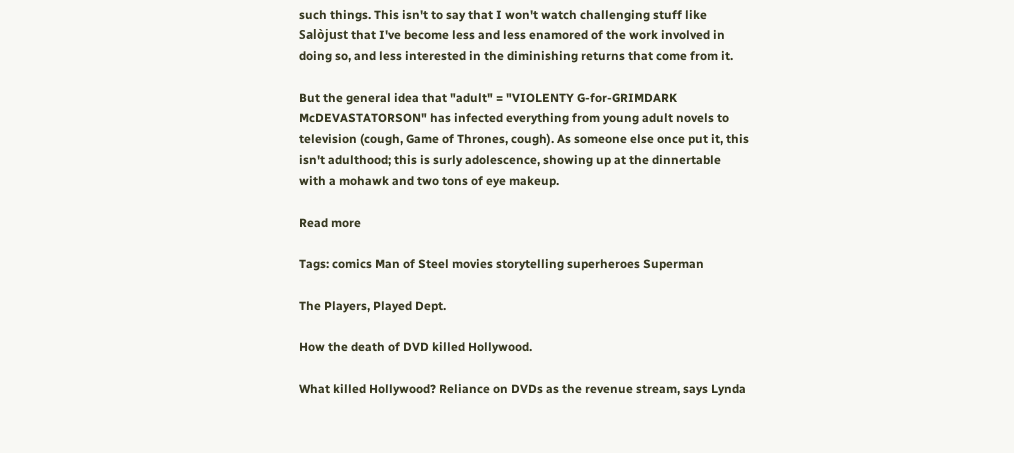such things. This isn't to say that I won't watch challenging stuff like Salòjust that I've become less and less enamored of the work involved in doing so, and less interested in the diminishing returns that come from it.

But the general idea that "adult" = "VIOLENTY G-for-GRIMDARK McDEVASTATORSON" has infected everything from young adult novels to television (cough, Game of Thrones, cough). As someone else once put it, this isn't adulthood; this is surly adolescence, showing up at the dinnertable with a mohawk and two tons of eye makeup.

Read more

Tags: comics Man of Steel movies storytelling superheroes Superman

The Players, Played Dept.

How the death of DVD killed Hollywood.

What killed Hollywood? Reliance on DVDs as the revenue stream, says Lynda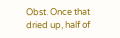Obst. Once that dried up, half of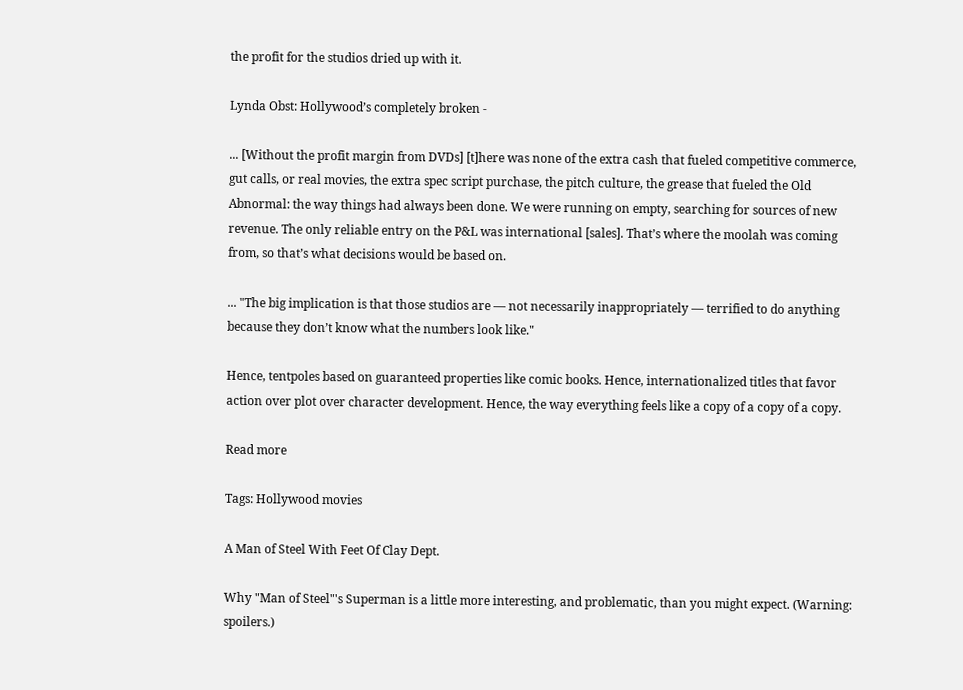the profit for the studios dried up with it.

Lynda Obst: Hollywood’s completely broken -

... [Without the profit margin from DVDs] [t]here was none of the extra cash that fueled competitive commerce, gut calls, or real movies, the extra spec script purchase, the pitch culture, the grease that fueled the Old Abnormal: the way things had always been done. We were running on empty, searching for sources of new revenue. The only reliable entry on the P&L was international [sales]. That’s where the moolah was coming from, so that’s what decisions would be based on.

... "The big implication is that those studios are — not necessarily inappropriately — terrified to do anything because they don’t know what the numbers look like."

Hence, tentpoles based on guaranteed properties like comic books. Hence, internationalized titles that favor action over plot over character development. Hence, the way everything feels like a copy of a copy of a copy.

Read more

Tags: Hollywood movies

A Man of Steel With Feet Of Clay Dept.

Why "Man of Steel"'s Superman is a little more interesting, and problematic, than you might expect. (Warning: spoilers.)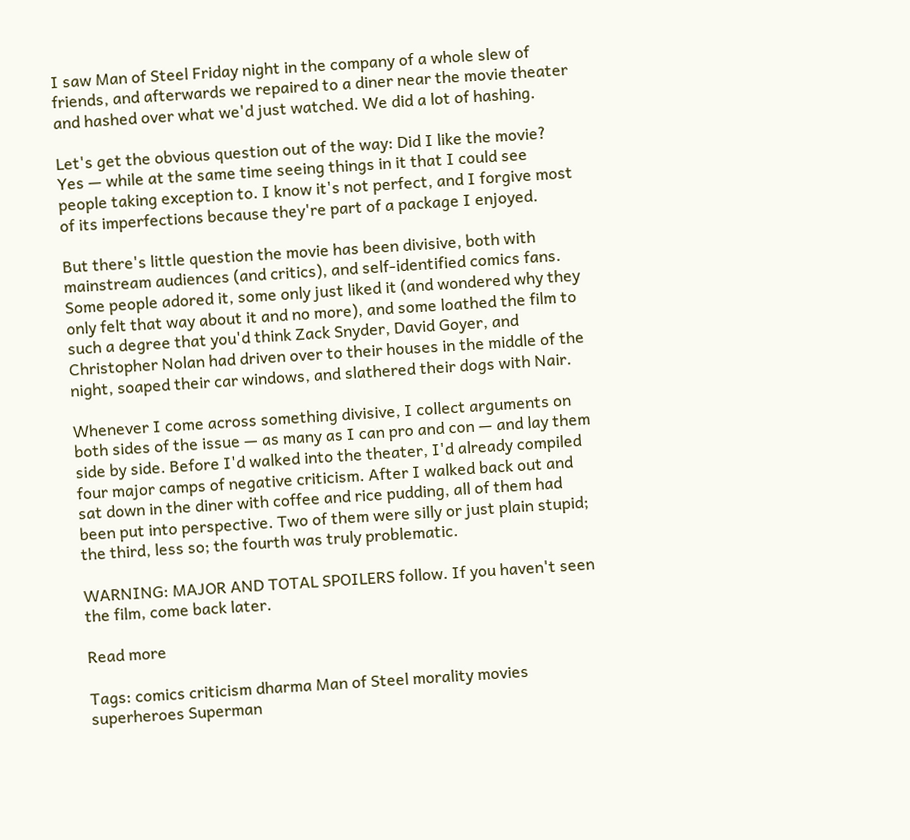I saw Man of Steel Friday night in the company of a whole slew of friends, and afterwards we repaired to a diner near the movie theater and hashed over what we'd just watched. We did a lot of hashing.

Let's get the obvious question out of the way: Did I like the movie? Yes — while at the same time seeing things in it that I could see people taking exception to. I know it's not perfect, and I forgive most of its imperfections because they're part of a package I enjoyed.

But there's little question the movie has been divisive, both with mainstream audiences (and critics), and self-identified comics fans. Some people adored it, some only just liked it (and wondered why they only felt that way about it and no more), and some loathed the film to such a degree that you'd think Zack Snyder, David Goyer, and Christopher Nolan had driven over to their houses in the middle of the night, soaped their car windows, and slathered their dogs with Nair.

Whenever I come across something divisive, I collect arguments on both sides of the issue — as many as I can pro and con — and lay them side by side. Before I'd walked into the theater, I'd already compiled four major camps of negative criticism. After I walked back out and sat down in the diner with coffee and rice pudding, all of them had been put into perspective. Two of them were silly or just plain stupid; the third, less so; the fourth was truly problematic.

WARNING: MAJOR AND TOTAL SPOILERS follow. If you haven't seen the film, come back later.

Read more

Tags: comics criticism dharma Man of Steel morality movies superheroes Superman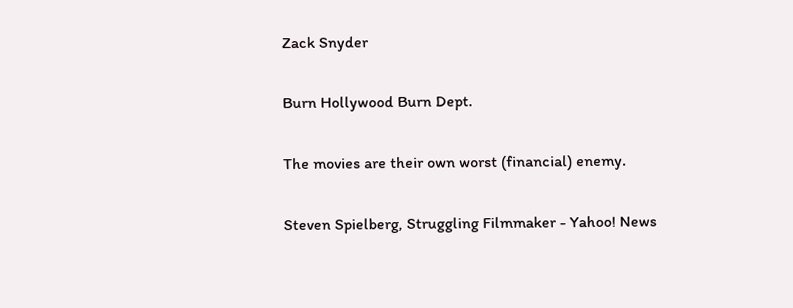Zack Snyder

Burn Hollywood Burn Dept.

The movies are their own worst (financial) enemy.

Steven Spielberg, Struggling Filmmaker - Yahoo! News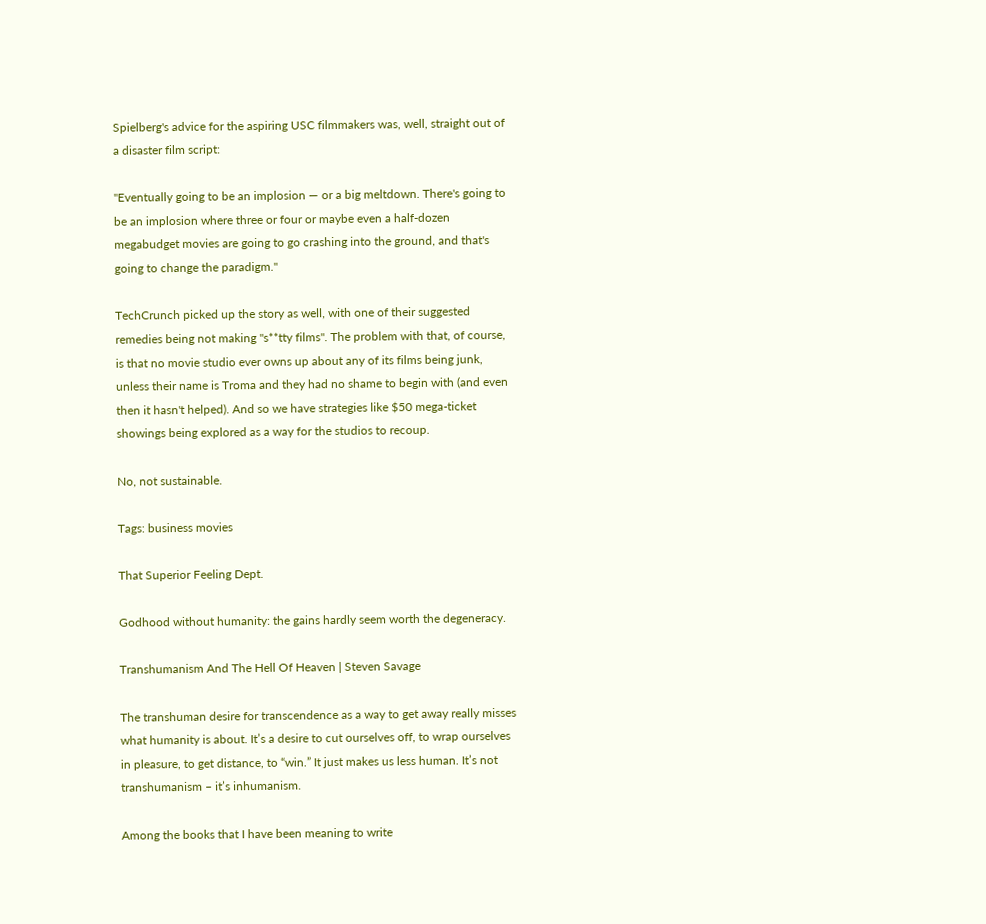Spielberg's advice for the aspiring USC filmmakers was, well, straight out of a disaster film script:

"Eventually going to be an implosion — or a big meltdown. There's going to be an implosion where three or four or maybe even a half-dozen megabudget movies are going to go crashing into the ground, and that's going to change the paradigm."

TechCrunch picked up the story as well, with one of their suggested remedies being not making "s**tty films". The problem with that, of course, is that no movie studio ever owns up about any of its films being junk, unless their name is Troma and they had no shame to begin with (and even then it hasn't helped). And so we have strategies like $50 mega-ticket showings being explored as a way for the studios to recoup.

No, not sustainable.

Tags: business movies

That Superior Feeling Dept.

Godhood without humanity: the gains hardly seem worth the degeneracy.

Transhumanism And The Hell Of Heaven | Steven Savage

The transhuman desire for transcendence as a way to get away really misses what humanity is about. It’s a desire to cut ourselves off, to wrap ourselves in pleasure, to get distance, to “win.” It just makes us less human. It’s not transhumanism – it’s inhumanism.

Among the books that I have been meaning to write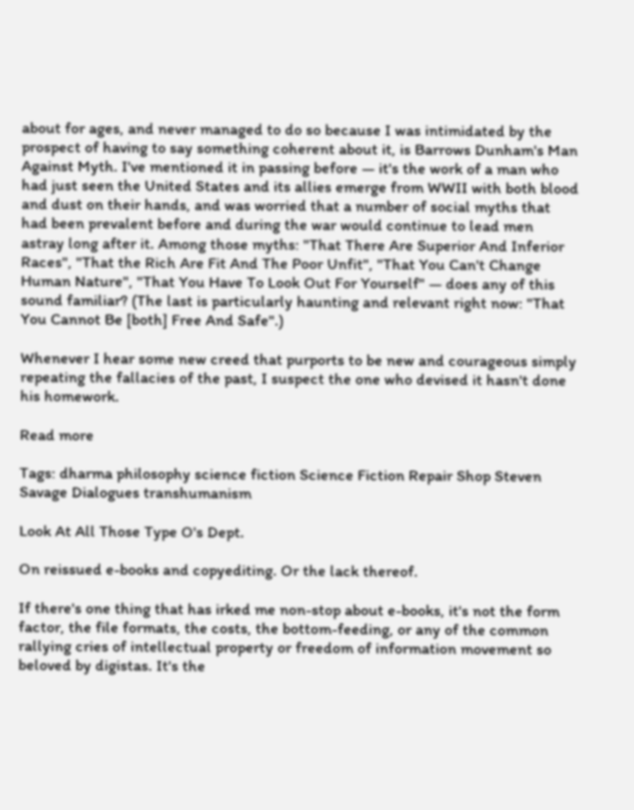about for ages, and never managed to do so because I was intimidated by the prospect of having to say something coherent about it, is Barrows Dunham's Man Against Myth. I've mentioned it in passing before — it's the work of a man who had just seen the United States and its allies emerge from WWII with both blood and dust on their hands, and was worried that a number of social myths that had been prevalent before and during the war would continue to lead men astray long after it. Among those myths: "That There Are Superior And Inferior Races", "That the Rich Are Fit And The Poor Unfit", "That You Can't Change Human Nature", "That You Have To Look Out For Yourself" — does any of this sound familiar? (The last is particularly haunting and relevant right now: "That You Cannot Be [both] Free And Safe".)

Whenever I hear some new creed that purports to be new and courageous simply repeating the fallacies of the past, I suspect the one who devised it hasn't done his homework.

Read more

Tags: dharma philosophy science fiction Science Fiction Repair Shop Steven Savage Dialogues transhumanism

Look At All Those Type O's Dept.

On reissued e-books and copyediting. Or the lack thereof.

If there's one thing that has irked me non-stop about e-books, it's not the form factor, the file formats, the costs, the bottom-feeding, or any of the common rallying cries of intellectual property or freedom of information movement so beloved by digistas. It's the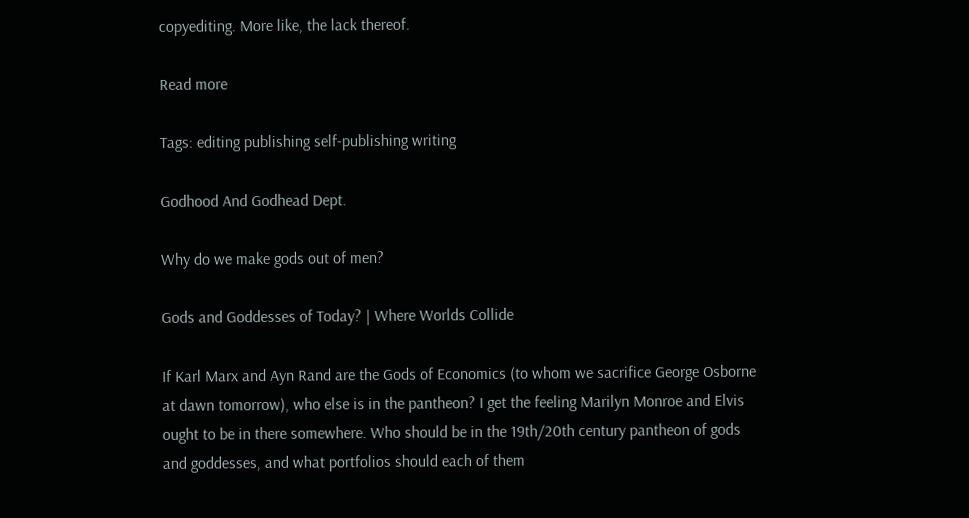copyediting. More like, the lack thereof.

Read more

Tags: editing publishing self-publishing writing

Godhood And Godhead Dept.

Why do we make gods out of men?

Gods and Goddesses of Today? | Where Worlds Collide

If Karl Marx and Ayn Rand are the Gods of Economics (to whom we sacrifice George Osborne at dawn tomorrow), who else is in the pantheon? I get the feeling Marilyn Monroe and Elvis ought to be in there somewhere. Who should be in the 19th/20th century pantheon of gods and goddesses, and what portfolios should each of them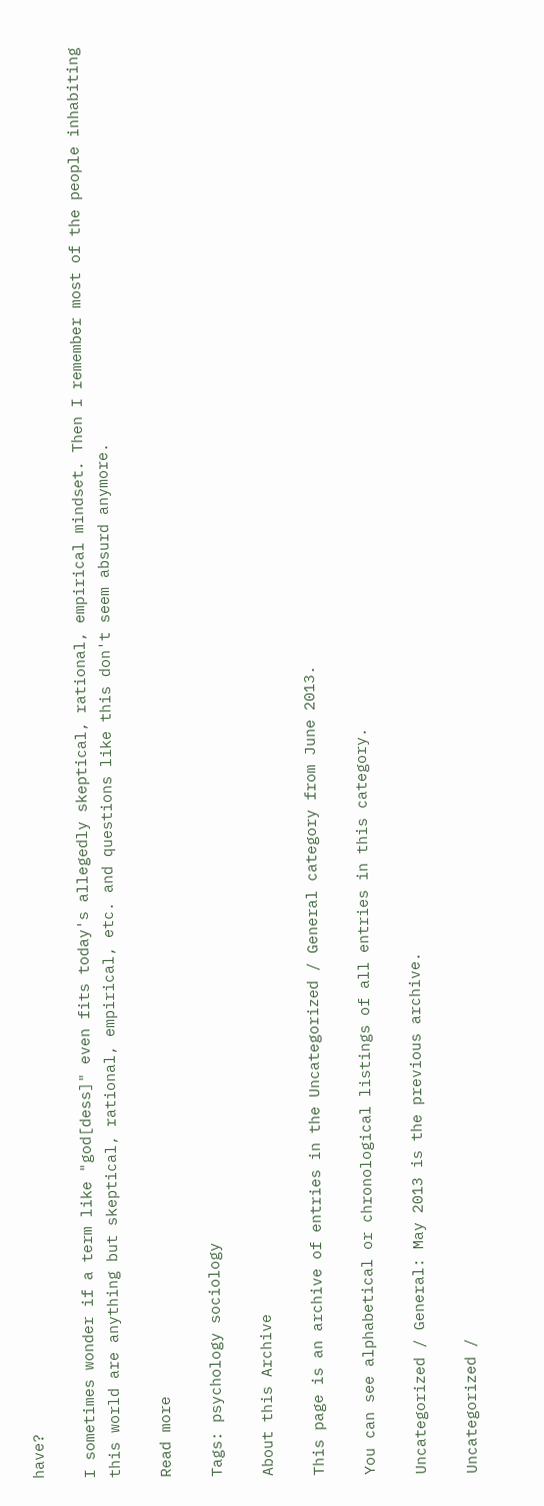have?

I sometimes wonder if a term like "god[dess]" even fits today's allegedly skeptical, rational, empirical mindset. Then I remember most of the people inhabiting this world are anything but skeptical, rational, empirical, etc. and questions like this don't seem absurd anymore.

Read more

Tags: psychology sociology

About this Archive

This page is an archive of entries in the Uncategorized / General category from June 2013.

You can see alphabetical or chronological listings of all entries in this category.

Uncategorized / General: May 2013 is the previous archive.

Uncategorized /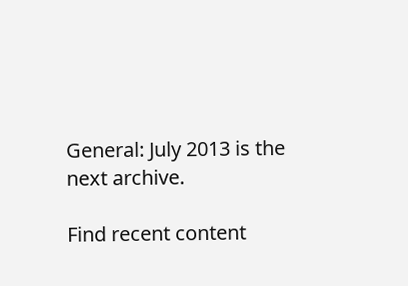General: July 2013 is the next archive.

Find recent content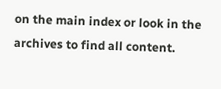on the main index or look in the archives to find all content.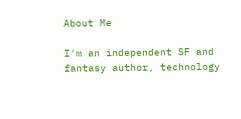About Me

I'm an independent SF and fantasy author, technology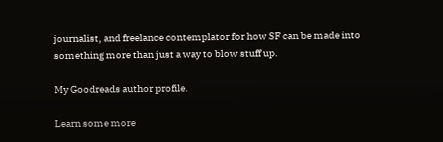journalist, and freelance contemplator for how SF can be made into something more than just a way to blow stuff up.

My Goodreads author profile.

Learn some more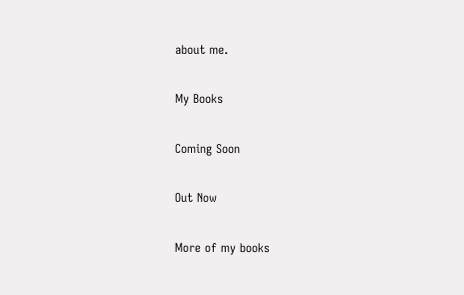about me.

My Books

Coming Soon

Out Now

More of my books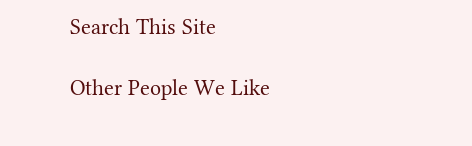Search This Site

Other People We Like